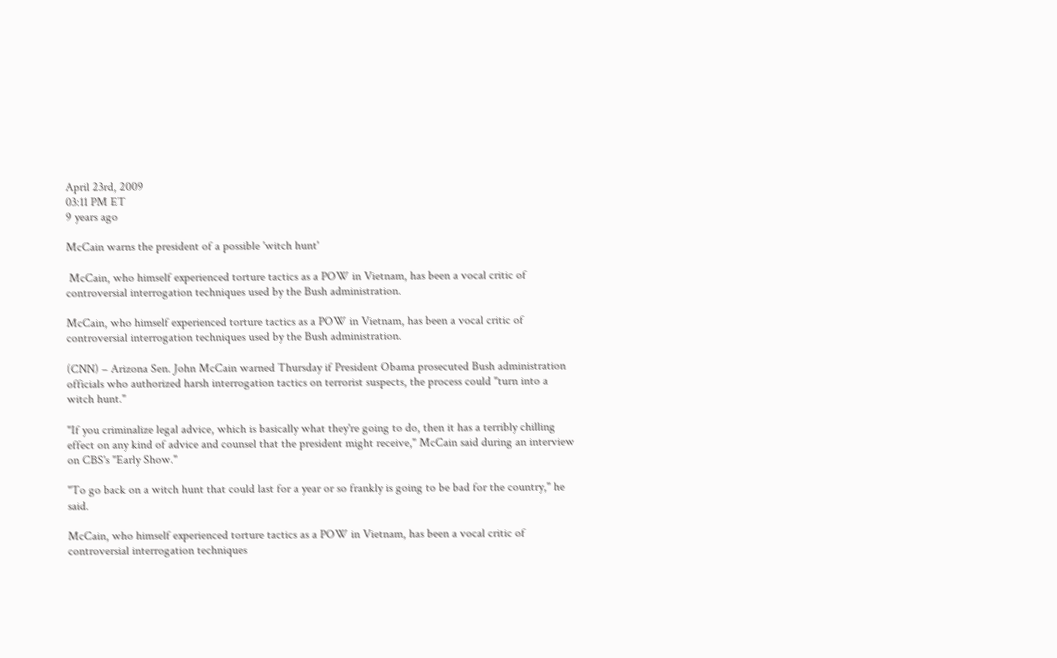April 23rd, 2009
03:11 PM ET
9 years ago

McCain warns the president of a possible 'witch hunt'

 McCain, who himself experienced torture tactics as a POW in Vietnam, has been a vocal critic of controversial interrogation techniques used by the Bush administration.

McCain, who himself experienced torture tactics as a POW in Vietnam, has been a vocal critic of controversial interrogation techniques used by the Bush administration.

(CNN) – Arizona Sen. John McCain warned Thursday if President Obama prosecuted Bush administration officials who authorized harsh interrogation tactics on terrorist suspects, the process could "turn into a witch hunt."

"If you criminalize legal advice, which is basically what they're going to do, then it has a terribly chilling effect on any kind of advice and counsel that the president might receive," McCain said during an interview on CBS's "Early Show."

"To go back on a witch hunt that could last for a year or so frankly is going to be bad for the country," he said.

McCain, who himself experienced torture tactics as a POW in Vietnam, has been a vocal critic of controversial interrogation techniques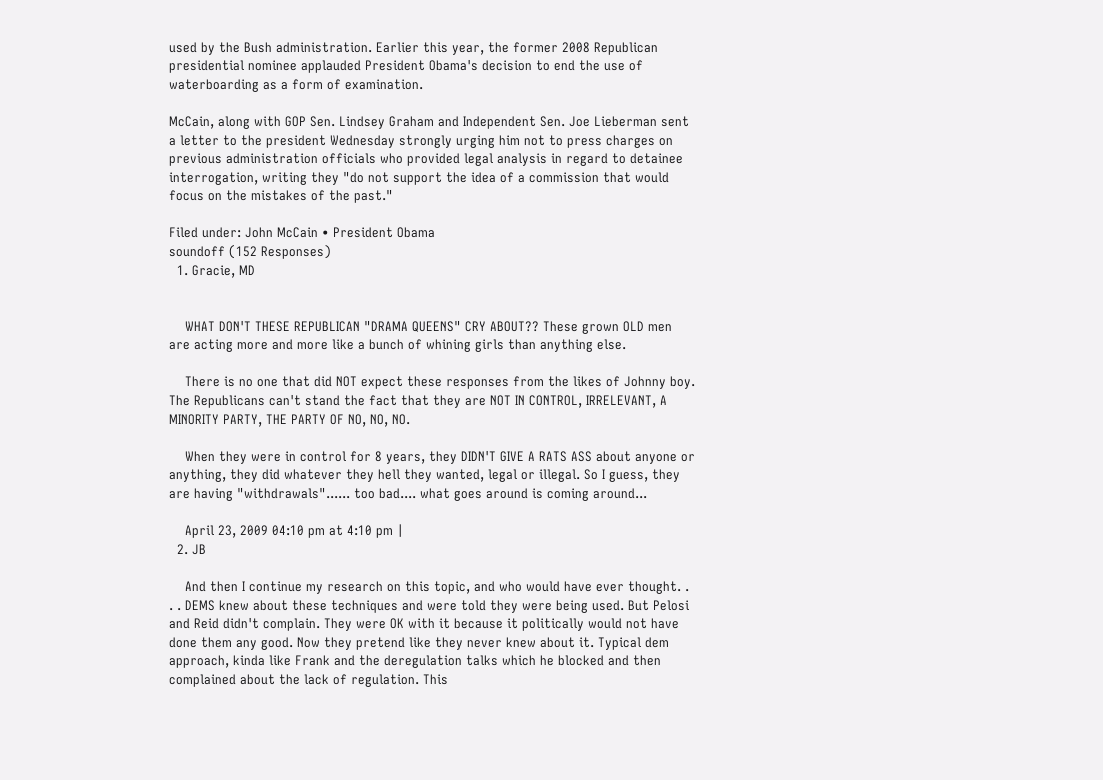used by the Bush administration. Earlier this year, the former 2008 Republican presidential nominee applauded President Obama's decision to end the use of waterboarding as a form of examination.

McCain, along with GOP Sen. Lindsey Graham and Independent Sen. Joe Lieberman sent a letter to the president Wednesday strongly urging him not to press charges on previous administration officials who provided legal analysis in regard to detainee interrogation, writing they "do not support the idea of a commission that would focus on the mistakes of the past."

Filed under: John McCain • President Obama
soundoff (152 Responses)
  1. Gracie, MD


    WHAT DON'T THESE REPUBLICAN "DRAMA QUEENS" CRY ABOUT?? These grown OLD men are acting more and more like a bunch of whining girls than anything else.

    There is no one that did NOT expect these responses from the likes of Johnny boy. The Republicans can't stand the fact that they are NOT IN CONTROL, IRRELEVANT, A MINORITY PARTY, THE PARTY OF NO, NO, NO.

    When they were in control for 8 years, they DIDN'T GIVE A RATS ASS about anyone or anything, they did whatever they hell they wanted, legal or illegal. So I guess, they are having "withdrawals"...... too bad.... what goes around is coming around...

    April 23, 2009 04:10 pm at 4:10 pm |
  2. JB

    And then I continue my research on this topic, and who would have ever thought. . . . DEMS knew about these techniques and were told they were being used. But Pelosi and Reid didn't complain. They were OK with it because it politically would not have done them any good. Now they pretend like they never knew about it. Typical dem approach, kinda like Frank and the deregulation talks which he blocked and then complained about the lack of regulation. This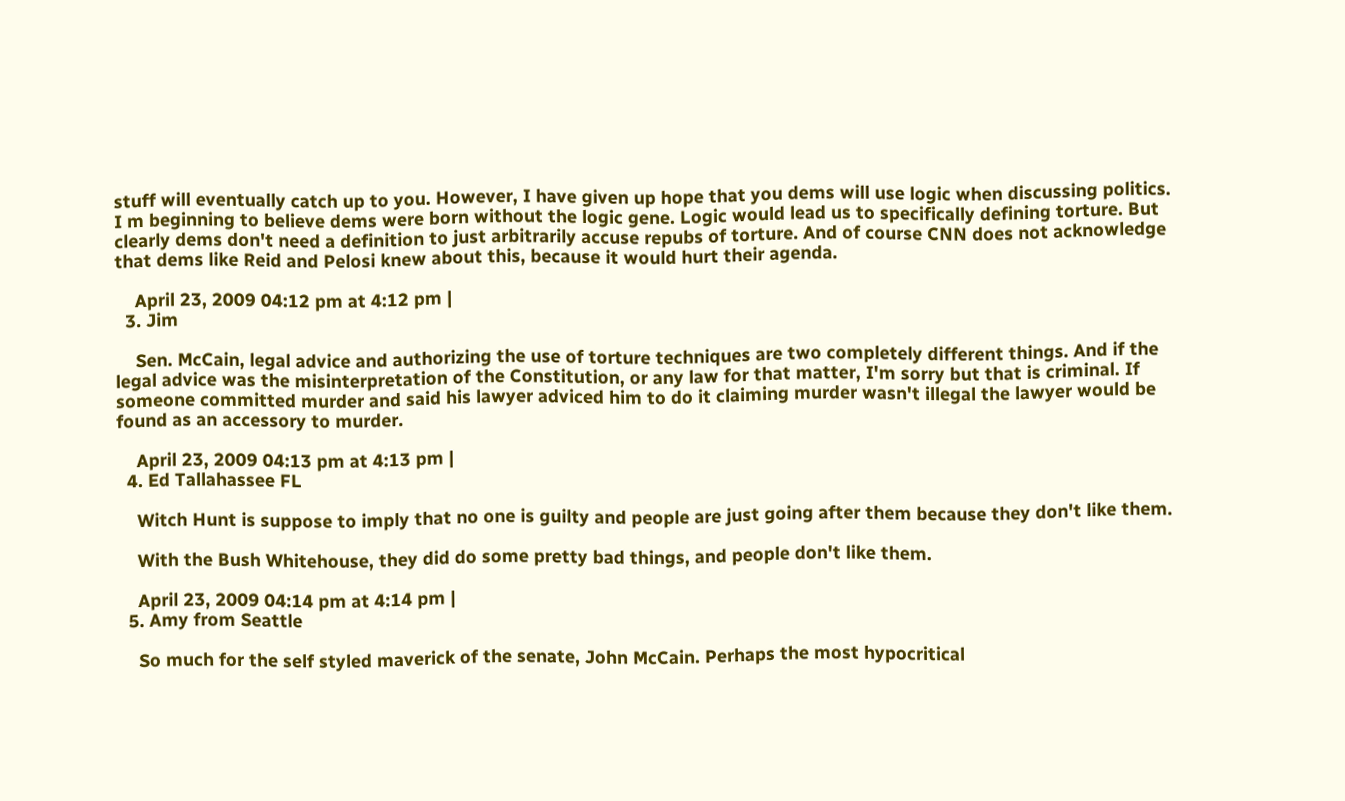stuff will eventually catch up to you. However, I have given up hope that you dems will use logic when discussing politics. I m beginning to believe dems were born without the logic gene. Logic would lead us to specifically defining torture. But clearly dems don't need a definition to just arbitrarily accuse repubs of torture. And of course CNN does not acknowledge that dems like Reid and Pelosi knew about this, because it would hurt their agenda.

    April 23, 2009 04:12 pm at 4:12 pm |
  3. Jim

    Sen. McCain, legal advice and authorizing the use of torture techniques are two completely different things. And if the legal advice was the misinterpretation of the Constitution, or any law for that matter, I'm sorry but that is criminal. If someone committed murder and said his lawyer adviced him to do it claiming murder wasn't illegal the lawyer would be found as an accessory to murder.

    April 23, 2009 04:13 pm at 4:13 pm |
  4. Ed Tallahassee FL

    Witch Hunt is suppose to imply that no one is guilty and people are just going after them because they don't like them.

    With the Bush Whitehouse, they did do some pretty bad things, and people don't like them.

    April 23, 2009 04:14 pm at 4:14 pm |
  5. Amy from Seattle

    So much for the self styled maverick of the senate, John McCain. Perhaps the most hypocritical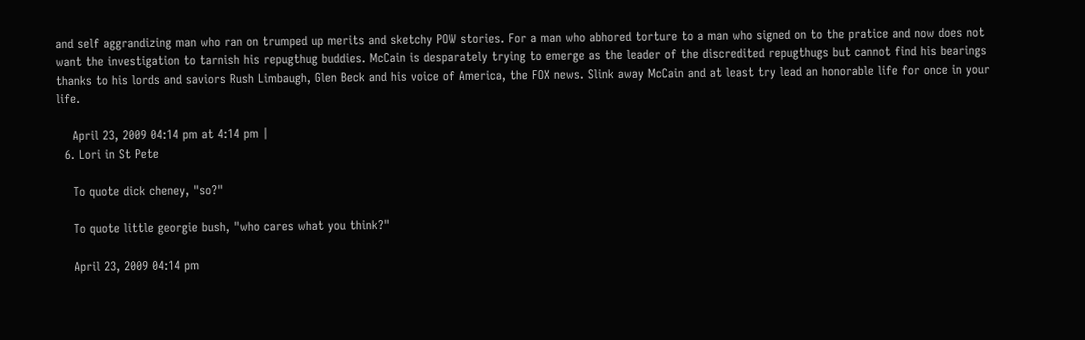and self aggrandizing man who ran on trumped up merits and sketchy POW stories. For a man who abhored torture to a man who signed on to the pratice and now does not want the investigation to tarnish his repugthug buddies. McCain is desparately trying to emerge as the leader of the discredited repugthugs but cannot find his bearings thanks to his lords and saviors Rush Limbaugh, Glen Beck and his voice of America, the FOX news. Slink away McCain and at least try lead an honorable life for once in your life.

    April 23, 2009 04:14 pm at 4:14 pm |
  6. Lori in St Pete

    To quote dick cheney, "so?"

    To quote little georgie bush, "who cares what you think?"

    April 23, 2009 04:14 pm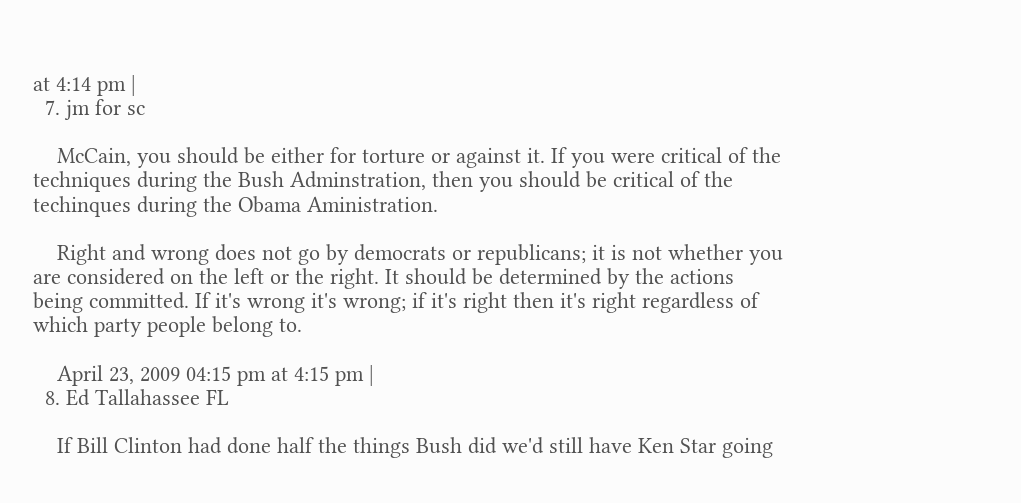at 4:14 pm |
  7. jm for sc

    McCain, you should be either for torture or against it. If you were critical of the techniques during the Bush Adminstration, then you should be critical of the techinques during the Obama Aministration.

    Right and wrong does not go by democrats or republicans; it is not whether you are considered on the left or the right. It should be determined by the actions being committed. If it's wrong it's wrong; if it's right then it's right regardless of which party people belong to.

    April 23, 2009 04:15 pm at 4:15 pm |
  8. Ed Tallahassee FL

    If Bill Clinton had done half the things Bush did we'd still have Ken Star going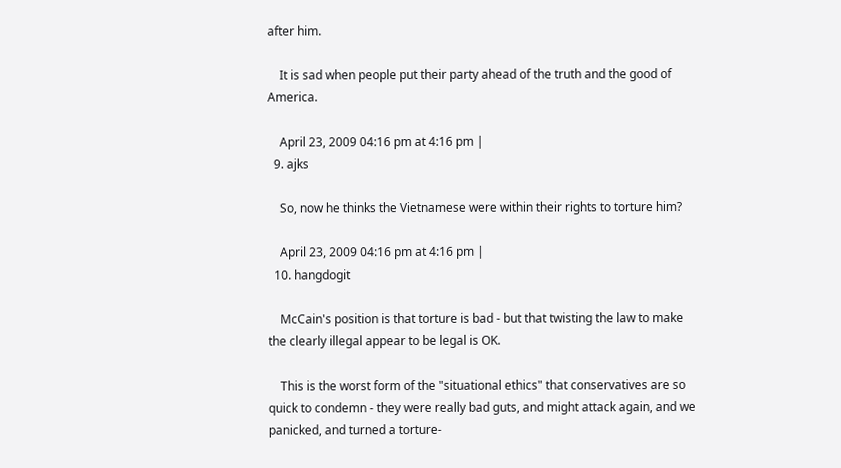after him.

    It is sad when people put their party ahead of the truth and the good of America.

    April 23, 2009 04:16 pm at 4:16 pm |
  9. ajks

    So, now he thinks the Vietnamese were within their rights to torture him?

    April 23, 2009 04:16 pm at 4:16 pm |
  10. hangdogit

    McCain's position is that torture is bad - but that twisting the law to make the clearly illegal appear to be legal is OK.

    This is the worst form of the "situational ethics" that conservatives are so quick to condemn - they were really bad guts, and might attack again, and we panicked, and turned a torture-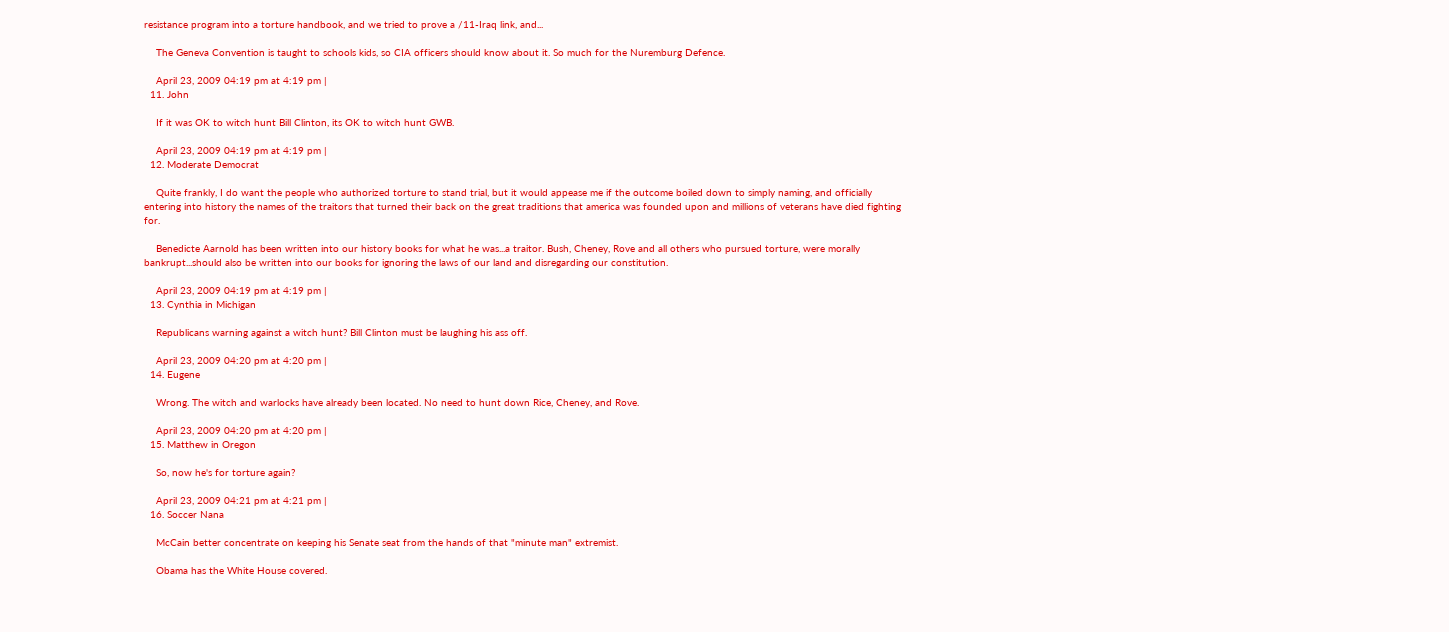resistance program into a torture handbook, and we tried to prove a /11-Iraq link, and...

    The Geneva Convention is taught to schools kids, so CIA officers should know about it. So much for the Nuremburg Defence.

    April 23, 2009 04:19 pm at 4:19 pm |
  11. John

    If it was OK to witch hunt Bill Clinton, its OK to witch hunt GWB.

    April 23, 2009 04:19 pm at 4:19 pm |
  12. Moderate Democrat

    Quite frankly, I do want the people who authorized torture to stand trial, but it would appease me if the outcome boiled down to simply naming, and officially entering into history the names of the traitors that turned their back on the great traditions that america was founded upon and millions of veterans have died fighting for.

    Benedicte Aarnold has been written into our history books for what he was...a traitor. Bush, Cheney, Rove and all others who pursued torture, were morally bankrupt...should also be written into our books for ignoring the laws of our land and disregarding our constitution.

    April 23, 2009 04:19 pm at 4:19 pm |
  13. Cynthia in Michigan

    Republicans warning against a witch hunt? Bill Clinton must be laughing his ass off.

    April 23, 2009 04:20 pm at 4:20 pm |
  14. Eugene

    Wrong. The witch and warlocks have already been located. No need to hunt down Rice, Cheney, and Rove.

    April 23, 2009 04:20 pm at 4:20 pm |
  15. Matthew in Oregon

    So, now he's for torture again?

    April 23, 2009 04:21 pm at 4:21 pm |
  16. Soccer Nana

    McCain better concentrate on keeping his Senate seat from the hands of that "minute man" extremist.

    Obama has the White House covered.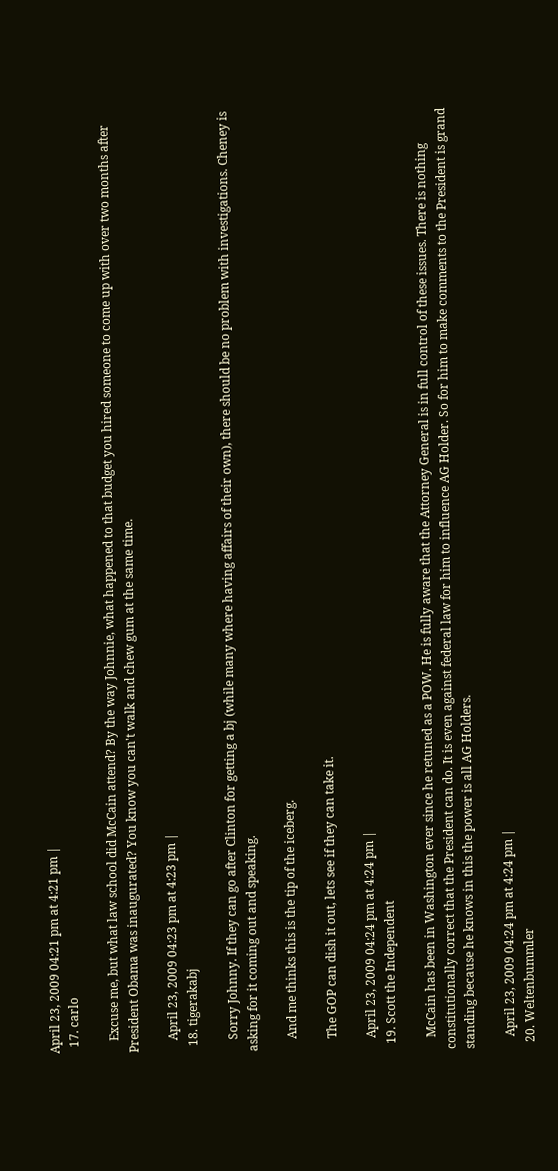April 23, 2009 04:21 pm at 4:21 pm |
  17. carlo

    Excuse me, but what law school did McCain attend? By the way Johnnie, what happened to that budget you hired someone to come up with over two months after President Obama was inaugurated? You know you can't walk and chew gum at the same time.

    April 23, 2009 04:23 pm at 4:23 pm |
  18. tigerakabj

    Sorry Johnny. If they can go after Clinton for getting a bj (while many where having affairs of their own), there should be no problem with investigations. Cheney is asking for it coming out and speaking.

    And me thinks this is the tip of the iceberg.

    The GOP can dish it out, lets see if they can take it.

    April 23, 2009 04:24 pm at 4:24 pm |
  19. Scott the Independent

    McCain has been in Washington ever since he retuned as a POW. He is fully aware that the Attorney General is in full control of these issues. There is nothing constitutionally correct that the President can do. It is even against federal law for him to influence AG Holder. So for him to make comments to the President is grand standing because he knows in this the power is all AG Holders.

    April 23, 2009 04:24 pm at 4:24 pm |
  20. Weltenbummler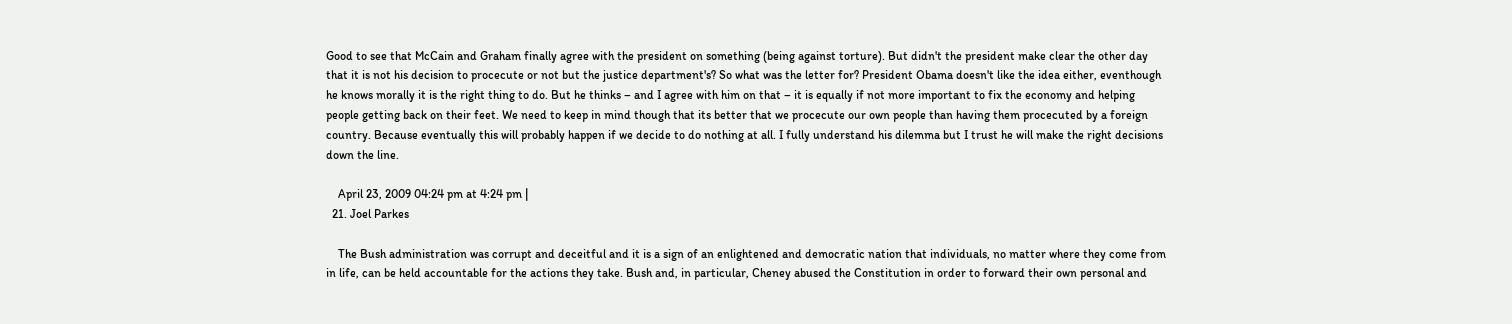Good to see that McCain and Graham finally agree with the president on something (being against torture). But didn't the president make clear the other day that it is not his decision to procecute or not but the justice department's? So what was the letter for? President Obama doesn't like the idea either, eventhough he knows morally it is the right thing to do. But he thinks – and I agree with him on that – it is equally if not more important to fix the economy and helping people getting back on their feet. We need to keep in mind though that its better that we procecute our own people than having them procecuted by a foreign country. Because eventually this will probably happen if we decide to do nothing at all. I fully understand his dilemma but I trust he will make the right decisions down the line.

    April 23, 2009 04:24 pm at 4:24 pm |
  21. Joel Parkes

    The Bush administration was corrupt and deceitful and it is a sign of an enlightened and democratic nation that individuals, no matter where they come from in life, can be held accountable for the actions they take. Bush and, in particular, Cheney abused the Constitution in order to forward their own personal and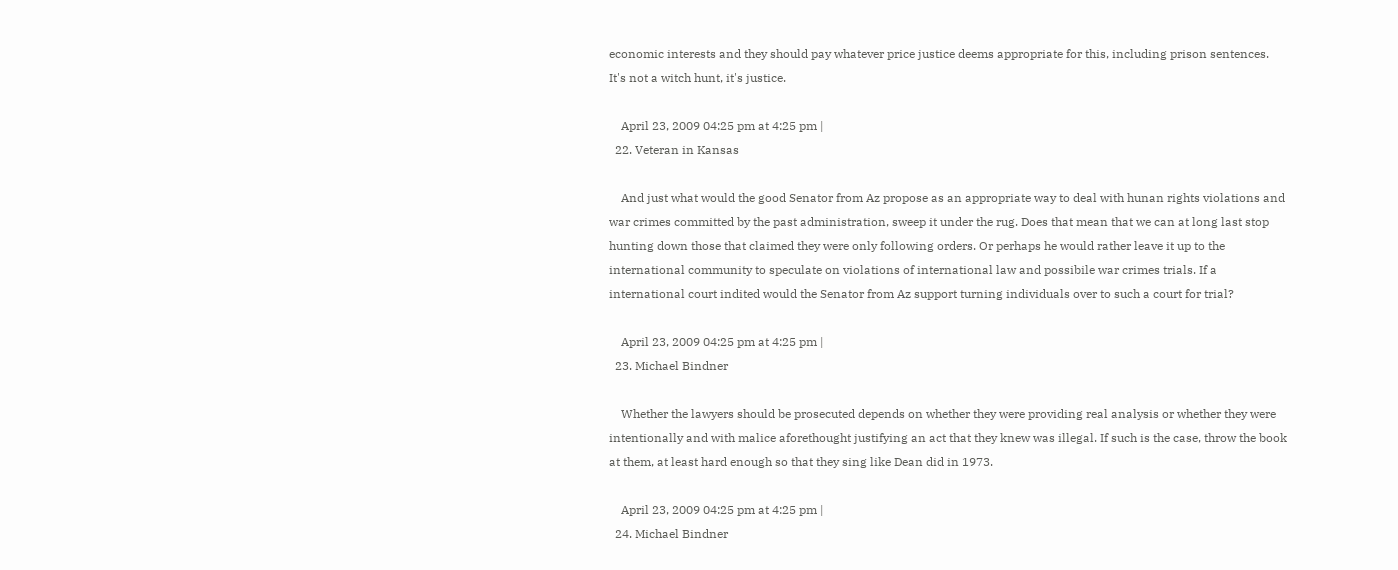economic interests and they should pay whatever price justice deems appropriate for this, including prison sentences. It's not a witch hunt, it's justice.

    April 23, 2009 04:25 pm at 4:25 pm |
  22. Veteran in Kansas

    And just what would the good Senator from Az propose as an appropriate way to deal with hunan rights violations and war crimes committed by the past administration, sweep it under the rug. Does that mean that we can at long last stop hunting down those that claimed they were only following orders. Or perhaps he would rather leave it up to the international community to speculate on violations of international law and possibile war crimes trials. If a international court indited would the Senator from Az support turning individuals over to such a court for trial?

    April 23, 2009 04:25 pm at 4:25 pm |
  23. Michael Bindner

    Whether the lawyers should be prosecuted depends on whether they were providing real analysis or whether they were intentionally and with malice aforethought justifying an act that they knew was illegal. If such is the case, throw the book at them, at least hard enough so that they sing like Dean did in 1973.

    April 23, 2009 04:25 pm at 4:25 pm |
  24. Michael Bindner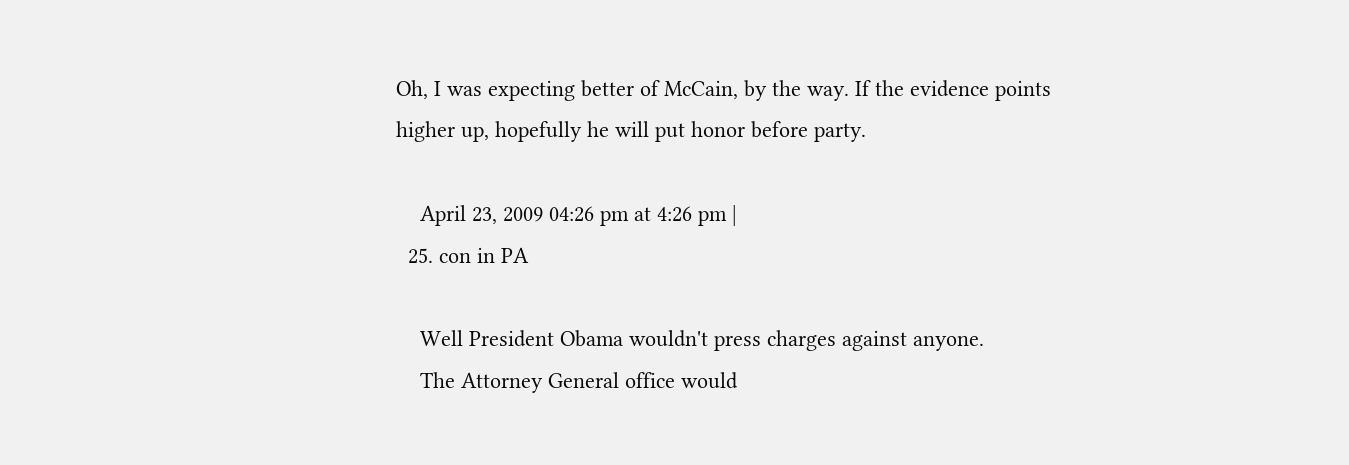Oh, I was expecting better of McCain, by the way. If the evidence points higher up, hopefully he will put honor before party.

    April 23, 2009 04:26 pm at 4:26 pm |
  25. con in PA

    Well President Obama wouldn't press charges against anyone.
    The Attorney General office would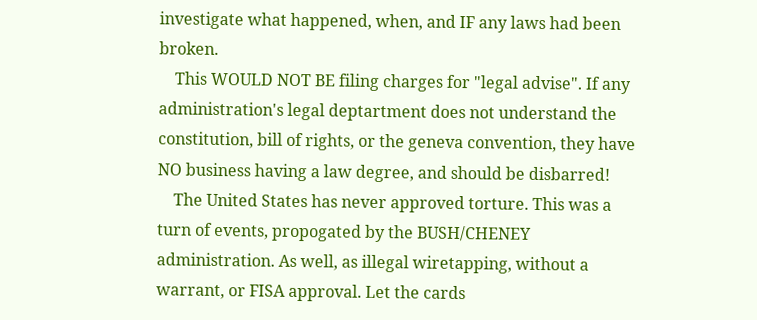investigate what happened, when, and IF any laws had been broken.
    This WOULD NOT BE filing charges for "legal advise". If any administration's legal deptartment does not understand the constitution, bill of rights, or the geneva convention, they have NO business having a law degree, and should be disbarred!
    The United States has never approved torture. This was a turn of events, propogated by the BUSH/CHENEY administration. As well, as illegal wiretapping, without a warrant, or FISA approval. Let the cards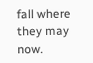fall where they may now.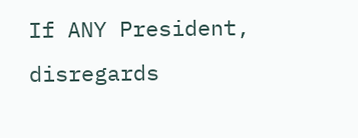If ANY President, disregards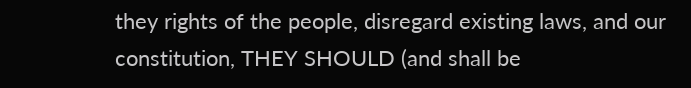they rights of the people, disregard existing laws, and our constitution, THEY SHOULD (and shall be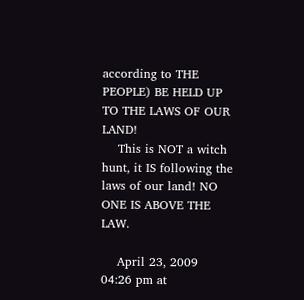according to THE PEOPLE) BE HELD UP TO THE LAWS OF OUR LAND!
    This is NOT a witch hunt, it IS following the laws of our land! NO ONE IS ABOVE THE LAW.

    April 23, 2009 04:26 pm at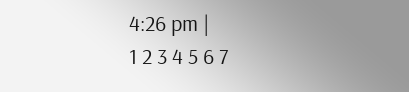4:26 pm |
1 2 3 4 5 6 7